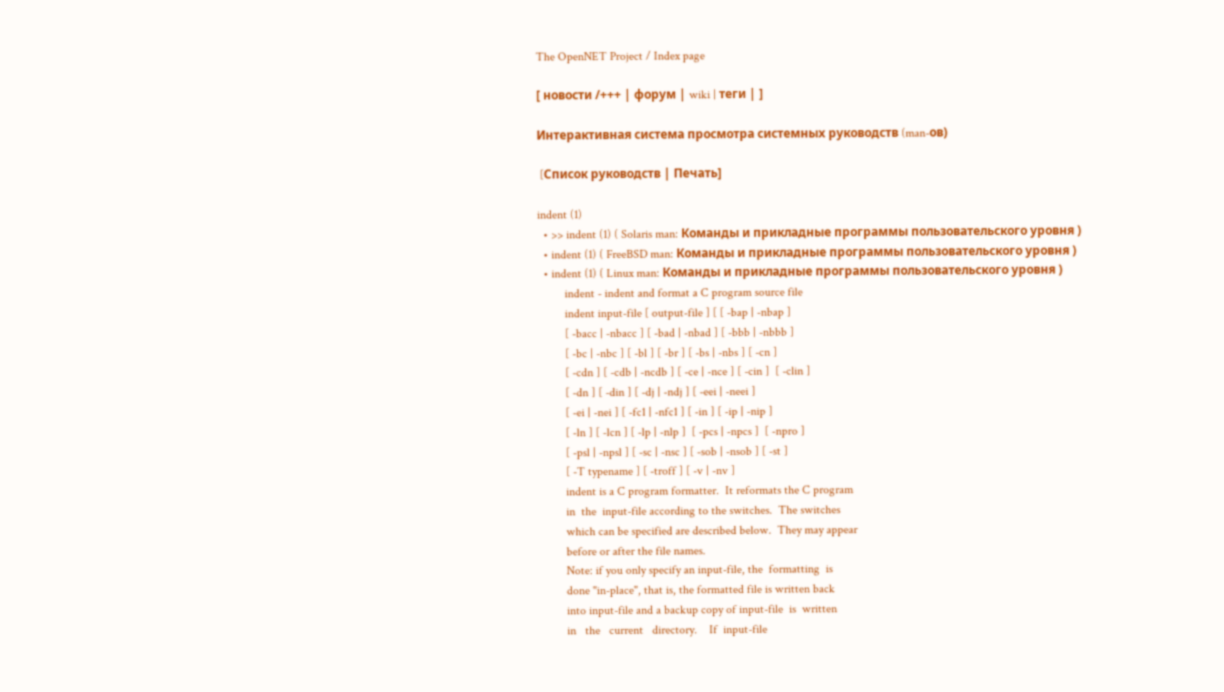The OpenNET Project / Index page

[ новости /+++ | форум | wiki | теги | ]

Интерактивная система просмотра системных руководств (man-ов)

 [Cписок руководств | Печать]

indent (1)
  • >> indent (1) ( Solaris man: Команды и прикладные программы пользовательского уровня )
  • indent (1) ( FreeBSD man: Команды и прикладные программы пользовательского уровня )
  • indent (1) ( Linux man: Команды и прикладные программы пользовательского уровня )
         indent - indent and format a C program source file
         indent input-file [ output-file ] [ [ -bap | -nbap ]
         [ -bacc | -nbacc ] [ -bad | -nbad ] [ -bbb | -nbbb ]
         [ -bc | -nbc ] [ -bl ] [ -br ] [ -bs | -nbs ] [ -cn ]
         [ -cdn ] [ -cdb | -ncdb ] [ -ce | -nce ] [ -cin ]  [ -clin ]
         [ -dn ] [ -din ] [ -dj | -ndj ] [ -eei | -neei ]
         [ -ei | -nei ] [ -fc1 | -nfc1 ] [ -in ] [ -ip | -nip ]
         [ -ln ] [ -lcn ] [ -lp | -nlp ]  [ -pcs | -npcs ]  [ -npro ]
         [ -psl | -npsl ] [ -sc | -nsc ] [ -sob | -nsob ] [ -st ]
         [ -T typename ] [ -troff ] [ -v | -nv ]
         indent is a C program formatter.  It reformats the C program
         in  the  input-file according to the switches.  The switches
         which can be specified are described below.  They may appear
         before or after the file names.
         Note: if you only specify an input-file, the  formatting  is
         done "in-place", that is, the formatted file is written back
         into input-file and a backup copy of input-file  is  written
         in   the   current   directory.    If  input-file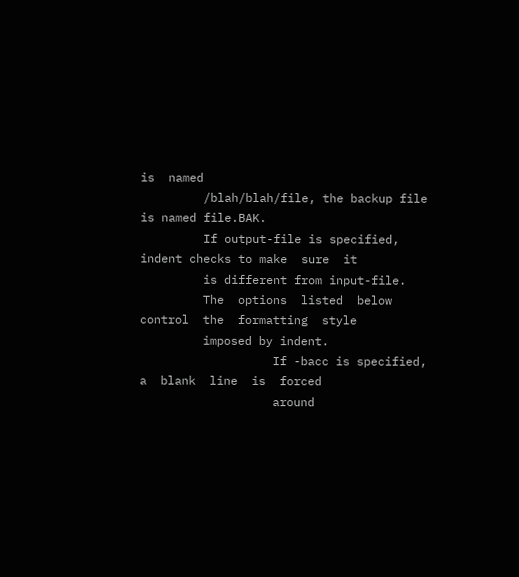is  named
         /blah/blah/file, the backup file is named file.BAK.
         If output-file is specified, indent checks to make  sure  it
         is different from input-file.
         The  options  listed  below  control  the  formatting  style
         imposed by indent.
                   If -bacc is specified,  a  blank  line  is  forced
                   around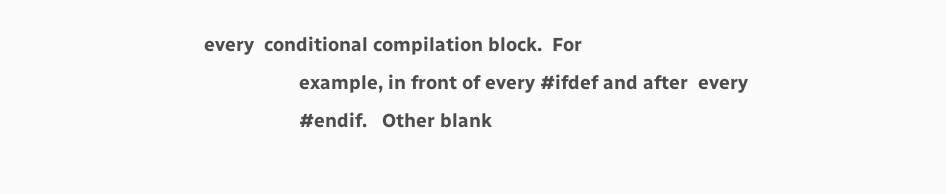every  conditional compilation block.  For
                   example, in front of every #ifdef and after  every
                   #endif.   Other blank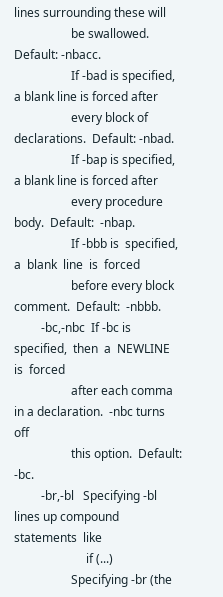lines surrounding these will
                   be swallowed.  Default: -nbacc.
                   If -bad is specified, a blank line is forced after
                   every block of declarations.  Default: -nbad.
                   If -bap is specified, a blank line is forced after
                   every procedure body.  Default:  -nbap.
                   If -bbb is  specified,  a  blank  line  is  forced
                   before every block comment.  Default:  -nbbb.
         -bc,-nbc  If -bc is specified,  then  a  NEWLINE  is  forced
                   after each comma in a declaration.  -nbc turns off
                   this option.  Default: -bc.
         -br,-bl   Specifying -bl lines up compound  statements  like
                        if (...)
                   Specifying -br (the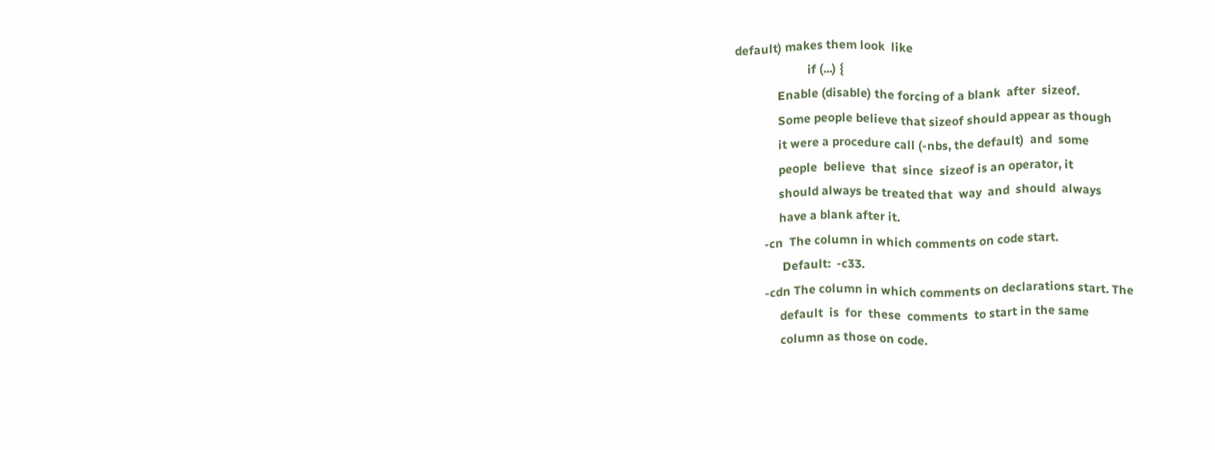default) makes them look  like
                        if (...) {
              Enable (disable) the forcing of a blank  after  sizeof.
              Some people believe that sizeof should appear as though
              it were a procedure call (-nbs, the default)  and  some
              people  believe  that  since  sizeof is an operator, it
              should always be treated that  way  and  should  always
              have a blank after it.
         -cn  The column in which comments on code start.
               Default:  -c33.
         -cdn The column in which comments on declarations start. The
              default  is  for  these  comments  to start in the same
              column as those on code.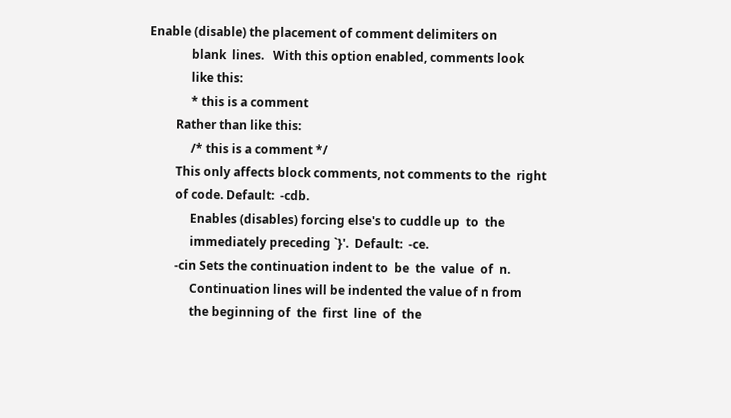Enable (disable) the placement of comment delimiters on
              blank  lines.   With this option enabled, comments look
              like this:
              * this is a comment
         Rather than like this:
              /* this is a comment */
         This only affects block comments, not comments to the  right
         of code. Default:  -cdb.
              Enables (disables) forcing else's to cuddle up  to  the
              immediately preceding `}'.  Default:  -ce.
         -cin Sets the continuation indent to  be  the  value  of  n.
              Continuation lines will be indented the value of n from
              the beginning of  the  first  line  of  the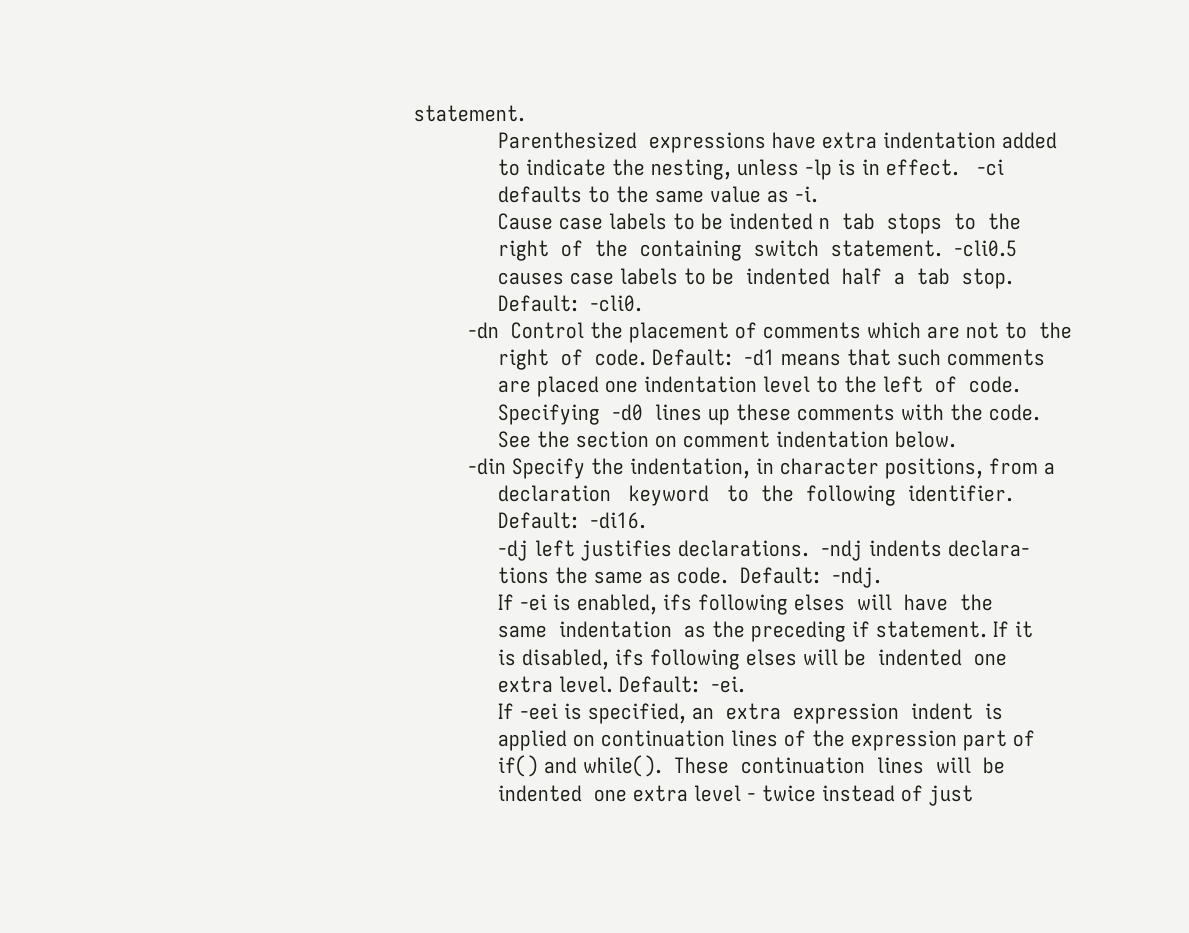statement.
              Parenthesized  expressions have extra indentation added
              to indicate the nesting, unless -lp is in effect.   -ci
              defaults to the same value as -i.
              Cause case labels to be indented n  tab  stops  to  the
              right  of  the  containing  switch  statement.  -cli0.5
              causes case labels to be  indented  half  a  tab  stop.
              Default:  -cli0.
         -dn  Control the placement of comments which are not to  the
              right  of  code. Default:  -d1 means that such comments
              are placed one indentation level to the left  of  code.
              Specifying  -d0  lines up these comments with the code.
              See the section on comment indentation below.
         -din Specify the indentation, in character positions, from a
              declaration   keyword   to  the  following  identifier.
              Default:  -di16.
              -dj left justifies declarations.  -ndj indents declara-
              tions the same as code.  Default:  -ndj.
              If -ei is enabled, ifs following elses  will  have  the
              same  indentation  as the preceding if statement. If it
              is disabled, ifs following elses will be  indented  one
              extra level. Default:  -ei.
              If -eei is specified, an  extra  expression  indent  is
              applied on continuation lines of the expression part of
              if() and while().  These  continuation  lines  will  be
              indented  one extra level - twice instead of just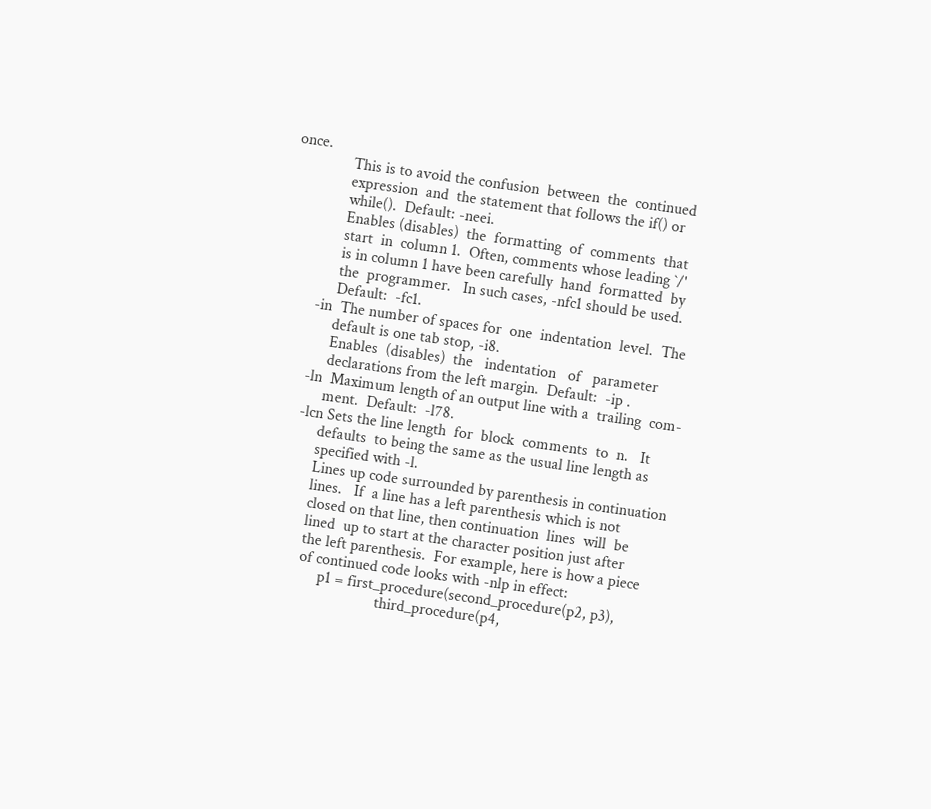once.
              This is to avoid the confusion  between  the  continued
              expression  and  the statement that follows the if() or
              while().  Default: -neei.
              Enables (disables)  the  formatting  of  comments  that
              start  in  column 1.  Often, comments whose leading `/'
              is in column 1 have been carefully  hand  formatted  by
              the  programmer.   In such cases, -nfc1 should be used.
              Default:  -fc1.
         -in  The number of spaces for  one  indentation  level.  The
              default is one tab stop, -i8.
              Enables  (disables)  the   indentation   of   parameter
              declarations from the left margin.  Default:  -ip .
         -ln  Maximum length of an output line with a  trailing  com-
              ment.  Default:  -l78.
         -lcn Sets the line length  for  block  comments  to  n.   It
              defaults  to being the same as the usual line length as
              specified with -l.
              Lines up code surrounded by parenthesis in continuation
              lines.   If  a line has a left parenthesis which is not
              closed on that line, then continuation  lines  will  be
              lined  up to start at the character position just after
              the left parenthesis.  For example, here is how a piece
              of continued code looks with -nlp in effect:
                   p1 = first_procedure(second_procedure(p2, p3),
                                  third_procedure(p4,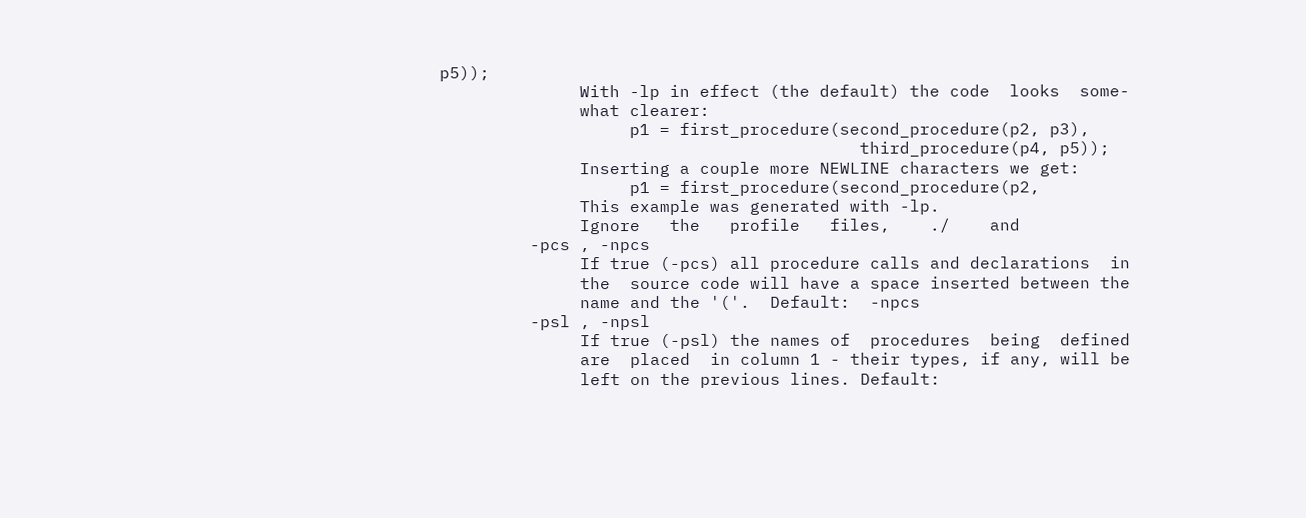p5));
              With -lp in effect (the default) the code  looks  some-
              what clearer:
                   p1 = first_procedure(second_procedure(p2, p3),
                                          third_procedure(p4, p5));
              Inserting a couple more NEWLINE characters we get:
                   p1 = first_procedure(second_procedure(p2,
              This example was generated with -lp.
              Ignore   the   profile   files,    ./    and
         -pcs , -npcs
              If true (-pcs) all procedure calls and declarations  in
              the  source code will have a space inserted between the
              name and the '('.  Default:  -npcs
         -psl , -npsl
              If true (-psl) the names of  procedures  being  defined
              are  placed  in column 1 - their types, if any, will be
              left on the previous lines. Default: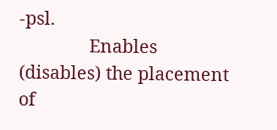-psl.
              Enables (disables) the placement of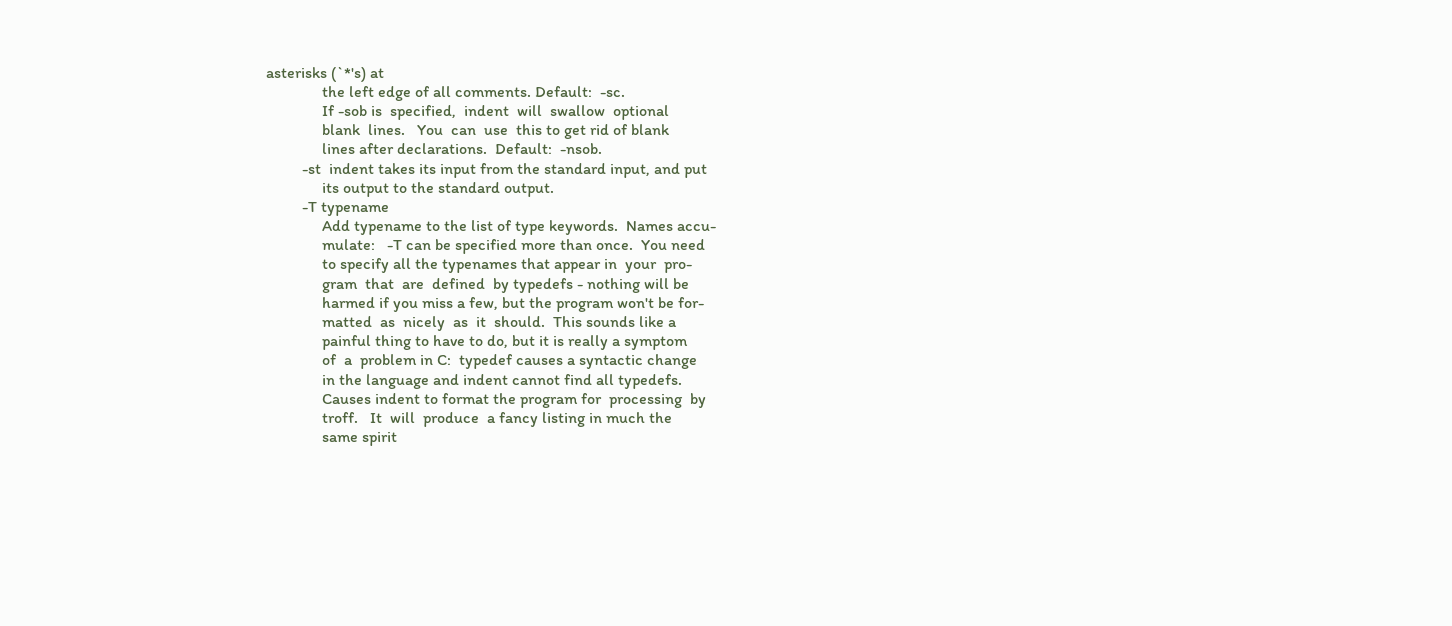asterisks (`*'s) at
              the left edge of all comments. Default:  -sc.
              If -sob is  specified,  indent  will  swallow  optional
              blank  lines.   You  can  use  this to get rid of blank
              lines after declarations.  Default:  -nsob.
         -st  indent takes its input from the standard input, and put
              its output to the standard output.
         -T typename
              Add typename to the list of type keywords.  Names accu-
              mulate:   -T can be specified more than once.  You need
              to specify all the typenames that appear in  your  pro-
              gram  that  are  defined  by typedefs - nothing will be
              harmed if you miss a few, but the program won't be for-
              matted  as  nicely  as  it  should.  This sounds like a
              painful thing to have to do, but it is really a symptom
              of  a  problem in C:  typedef causes a syntactic change
              in the language and indent cannot find all typedefs.
              Causes indent to format the program for  processing  by
              troff.   It  will  produce  a fancy listing in much the
              same spirit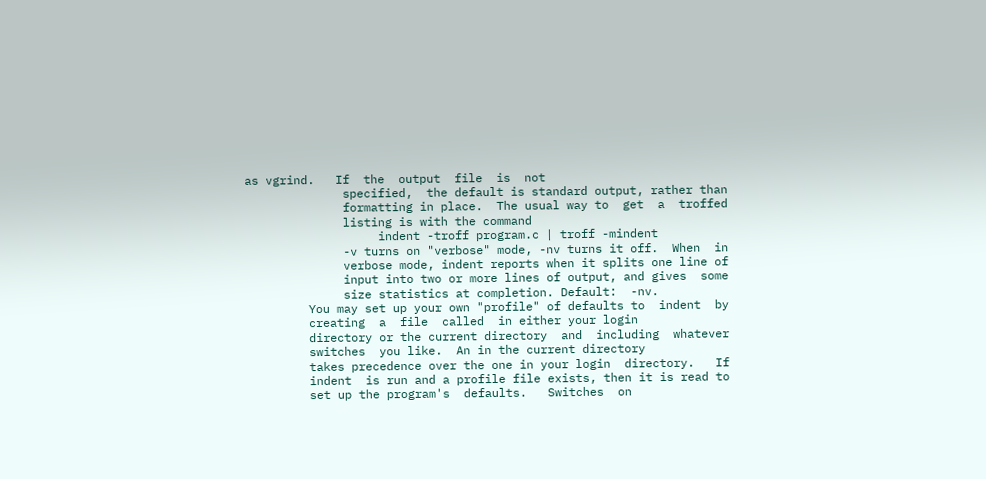as vgrind.   If  the  output  file  is  not
              specified,  the default is standard output, rather than
              formatting in place.  The usual way to  get  a  troffed
              listing is with the command
                   indent -troff program.c | troff -mindent
              -v turns on "verbose" mode, -nv turns it off.  When  in
              verbose mode, indent reports when it splits one line of
              input into two or more lines of output, and gives  some
              size statistics at completion. Default:  -nv.
         You may set up your own "profile" of defaults to  indent  by
         creating  a  file  called  in either your login
         directory or the current directory  and  including  whatever
         switches  you like.  An in the current directory
         takes precedence over the one in your login  directory.   If
         indent  is run and a profile file exists, then it is read to
         set up the program's  defaults.   Switches  on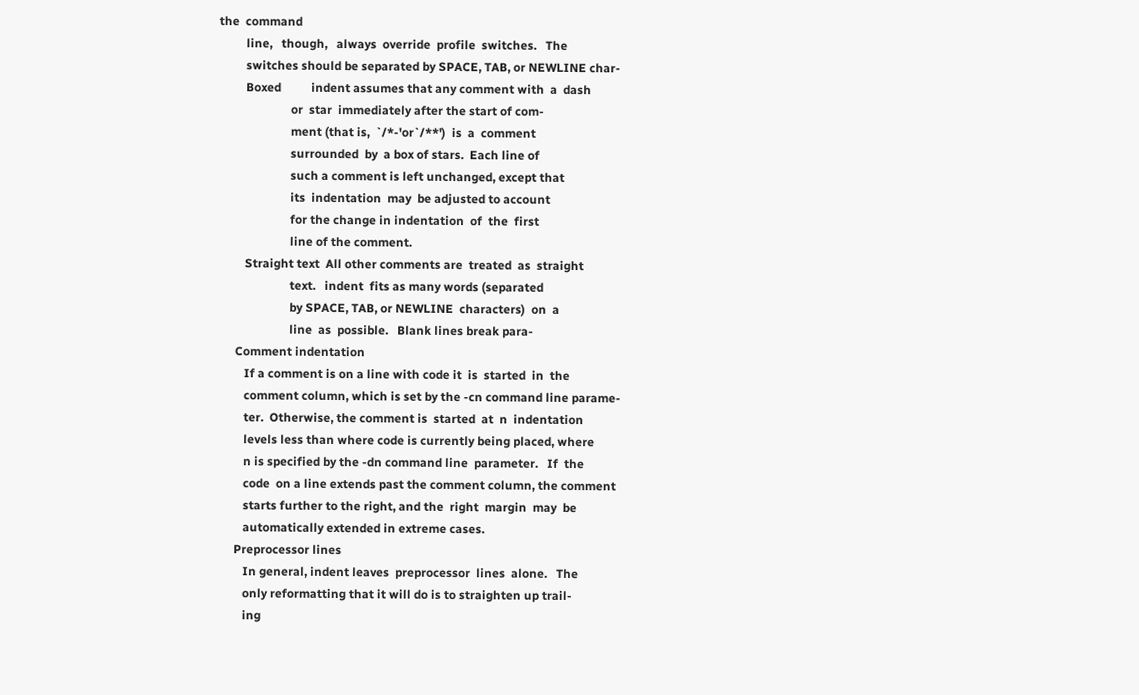the  command
         line,   though,   always  override  profile  switches.   The
         switches should be separated by SPACE, TAB, or NEWLINE char-
         Boxed          indent assumes that any comment with  a  dash
                        or  star  immediately after the start of com-
                        ment (that is,  `/*-'or`/**')  is  a  comment
                        surrounded  by  a box of stars.  Each line of
                        such a comment is left unchanged, except that
                        its  indentation  may  be adjusted to account
                        for the change in indentation  of  the  first
                        line of the comment.
         Straight text  All other comments are  treated  as  straight
                        text.   indent  fits as many words (separated
                        by SPACE, TAB, or NEWLINE  characters)  on  a
                        line  as  possible.   Blank lines break para-
      Comment indentation
         If a comment is on a line with code it  is  started  in  the
         comment column, which is set by the -cn command line parame-
         ter.  Otherwise, the comment is  started  at  n  indentation
         levels less than where code is currently being placed, where
         n is specified by the -dn command line  parameter.   If  the
         code  on a line extends past the comment column, the comment
         starts further to the right, and the  right  margin  may  be
         automatically extended in extreme cases.
      Preprocessor lines
         In general, indent leaves  preprocessor  lines  alone.   The
         only reformatting that it will do is to straighten up trail-
         ing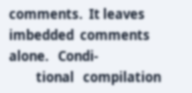comments.  It leaves imbedded  comments  alone.   Condi-
         tional   compilation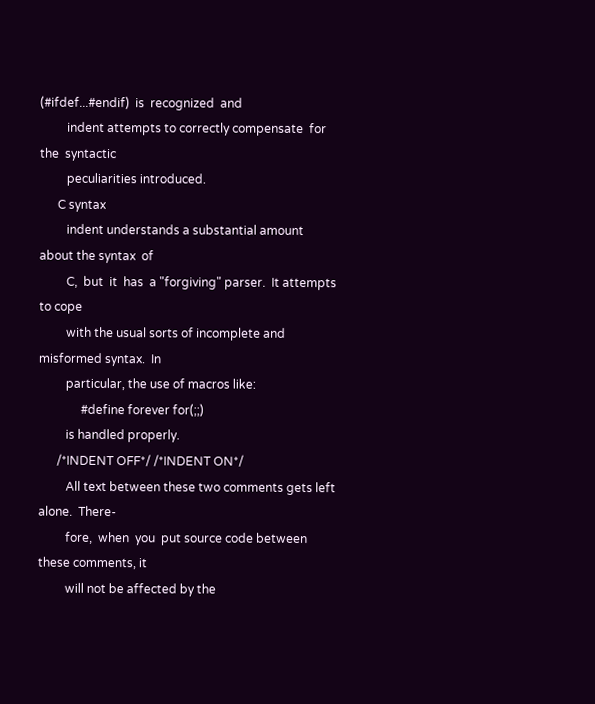(#ifdef...#endif)  is  recognized  and
         indent attempts to correctly compensate  for  the  syntactic
         peculiarities introduced.
      C syntax
         indent understands a substantial amount about the syntax  of
         C,  but  it  has  a "forgiving" parser.  It attempts to cope
         with the usual sorts of incomplete and misformed syntax.  In
         particular, the use of macros like:
              #define forever for(;;)
         is handled properly.
      /*INDENT OFF*/ /*INDENT ON*/
         All text between these two comments gets left alone.  There-
         fore,  when  you  put source code between these comments, it
         will not be affected by the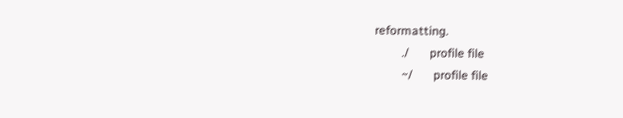reformatting.
         ./       profile file
         ~/       profile file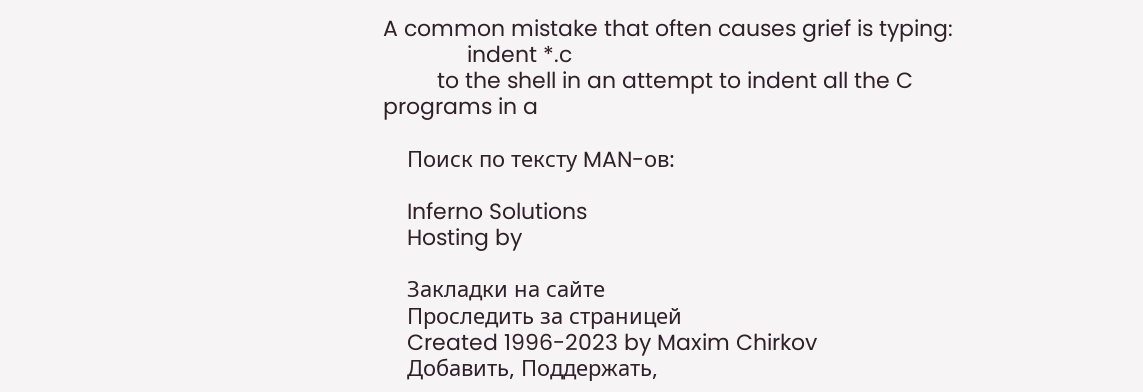A common mistake that often causes grief is typing:
              indent *.c
         to the shell in an attempt to indent all the C programs in a

    Поиск по тексту MAN-ов:

    Inferno Solutions
    Hosting by

    Закладки на сайте
    Проследить за страницей
    Created 1996-2023 by Maxim Chirkov
    Добавить, Поддержать,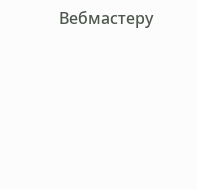Вебмастеру